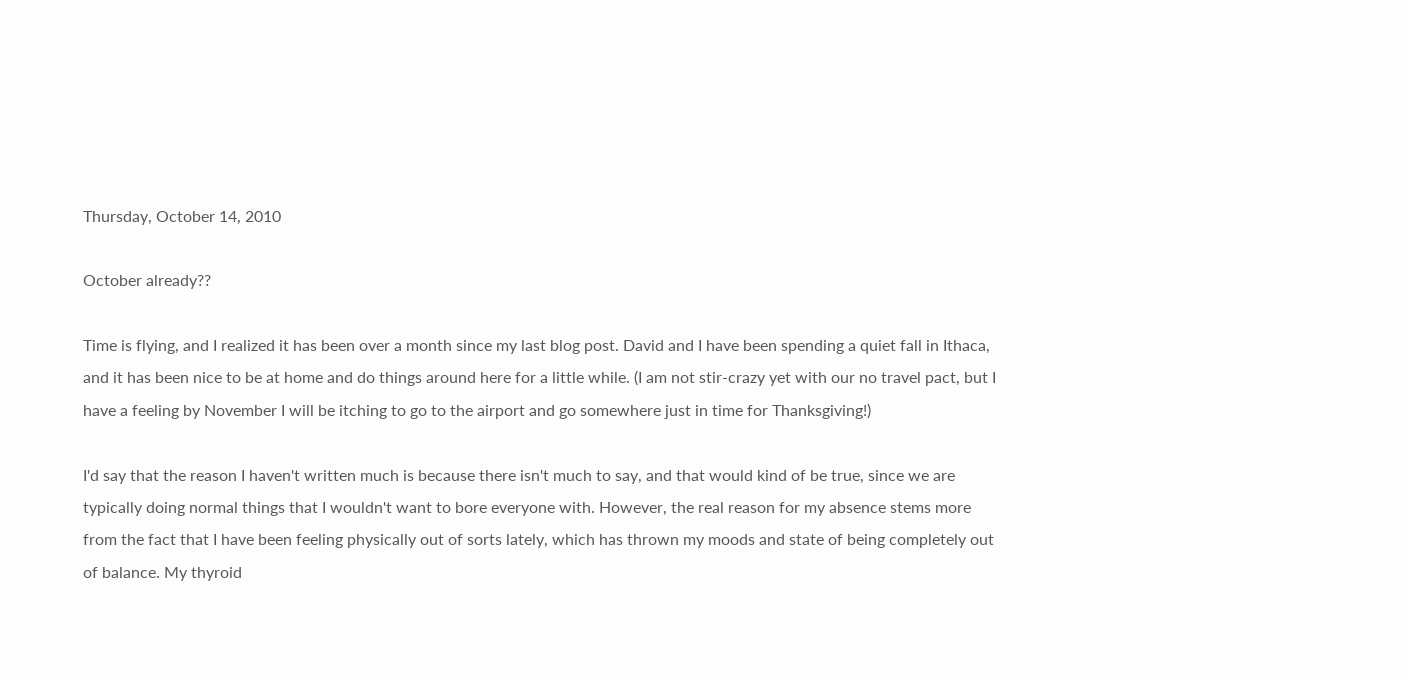Thursday, October 14, 2010

October already??

Time is flying, and I realized it has been over a month since my last blog post. David and I have been spending a quiet fall in Ithaca, and it has been nice to be at home and do things around here for a little while. (I am not stir-crazy yet with our no travel pact, but I have a feeling by November I will be itching to go to the airport and go somewhere just in time for Thanksgiving!)

I'd say that the reason I haven't written much is because there isn't much to say, and that would kind of be true, since we are typically doing normal things that I wouldn't want to bore everyone with. However, the real reason for my absence stems more from the fact that I have been feeling physically out of sorts lately, which has thrown my moods and state of being completely out of balance. My thyroid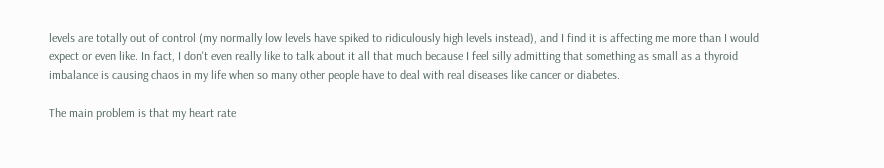levels are totally out of control (my normally low levels have spiked to ridiculously high levels instead), and I find it is affecting me more than I would expect or even like. In fact, I don't even really like to talk about it all that much because I feel silly admitting that something as small as a thyroid imbalance is causing chaos in my life when so many other people have to deal with real diseases like cancer or diabetes.

The main problem is that my heart rate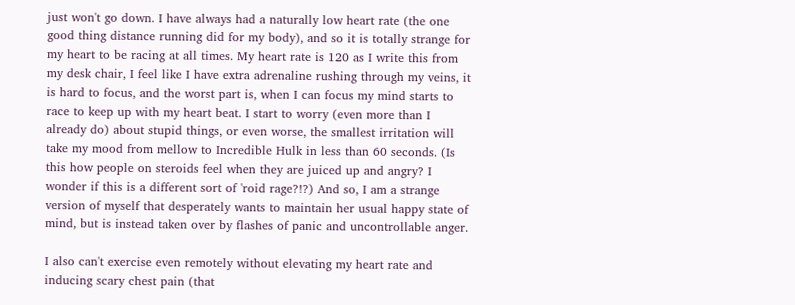just won't go down. I have always had a naturally low heart rate (the one good thing distance running did for my body), and so it is totally strange for my heart to be racing at all times. My heart rate is 120 as I write this from my desk chair, I feel like I have extra adrenaline rushing through my veins, it is hard to focus, and the worst part is, when I can focus my mind starts to race to keep up with my heart beat. I start to worry (even more than I already do) about stupid things, or even worse, the smallest irritation will take my mood from mellow to Incredible Hulk in less than 60 seconds. (Is this how people on steroids feel when they are juiced up and angry? I wonder if this is a different sort of 'roid rage?!?) And so, I am a strange version of myself that desperately wants to maintain her usual happy state of mind, but is instead taken over by flashes of panic and uncontrollable anger.

I also can't exercise even remotely without elevating my heart rate and inducing scary chest pain (that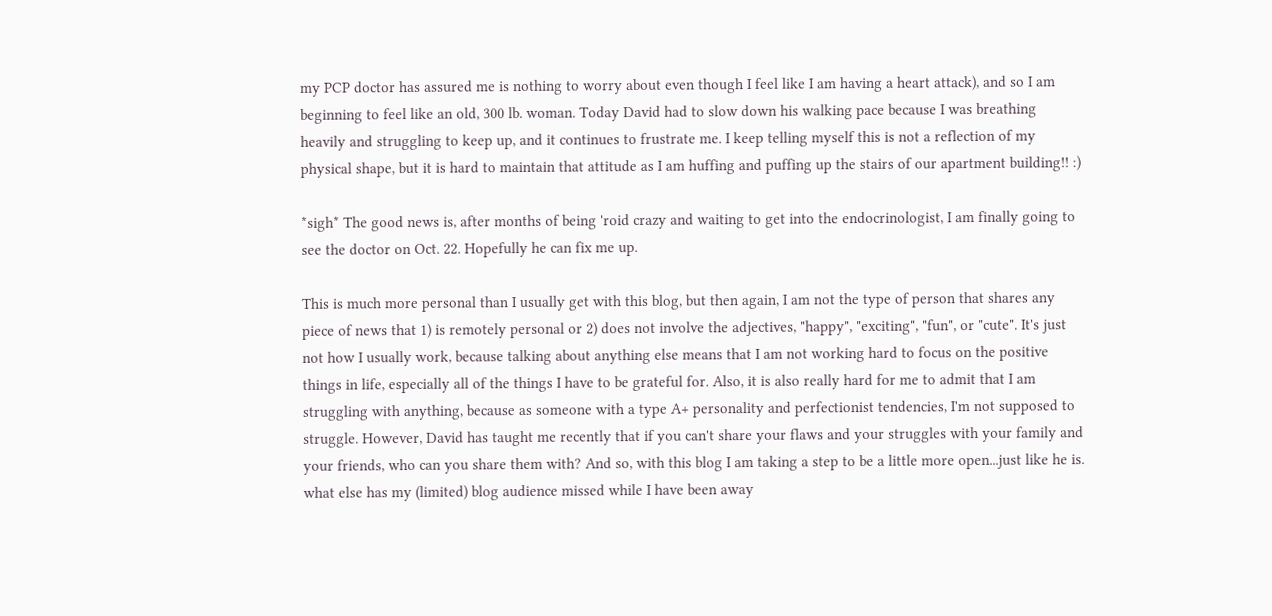my PCP doctor has assured me is nothing to worry about even though I feel like I am having a heart attack), and so I am beginning to feel like an old, 300 lb. woman. Today David had to slow down his walking pace because I was breathing heavily and struggling to keep up, and it continues to frustrate me. I keep telling myself this is not a reflection of my physical shape, but it is hard to maintain that attitude as I am huffing and puffing up the stairs of our apartment building!! :)

*sigh* The good news is, after months of being 'roid crazy and waiting to get into the endocrinologist, I am finally going to see the doctor on Oct. 22. Hopefully he can fix me up.

This is much more personal than I usually get with this blog, but then again, I am not the type of person that shares any piece of news that 1) is remotely personal or 2) does not involve the adjectives, "happy", "exciting", "fun", or "cute". It's just not how I usually work, because talking about anything else means that I am not working hard to focus on the positive things in life, especially all of the things I have to be grateful for. Also, it is also really hard for me to admit that I am struggling with anything, because as someone with a type A+ personality and perfectionist tendencies, I'm not supposed to struggle. However, David has taught me recently that if you can't share your flaws and your struggles with your family and your friends, who can you share them with? And so, with this blog I am taking a step to be a little more open...just like he is. what else has my (limited) blog audience missed while I have been away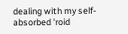dealing with my self-absorbed 'roid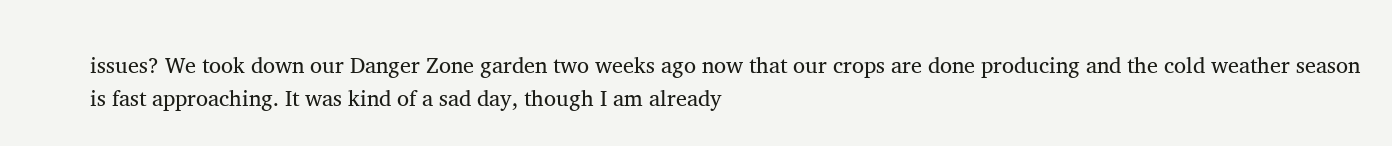issues? We took down our Danger Zone garden two weeks ago now that our crops are done producing and the cold weather season is fast approaching. It was kind of a sad day, though I am already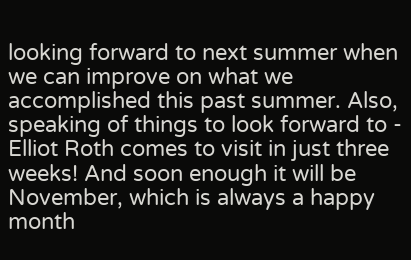looking forward to next summer when we can improve on what we accomplished this past summer. Also, speaking of things to look forward to - Elliot Roth comes to visit in just three weeks! And soon enough it will be November, which is always a happy month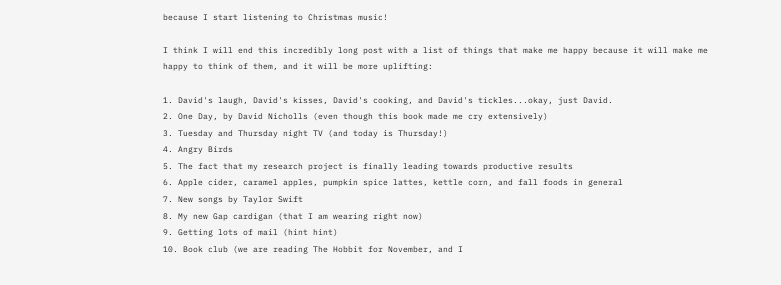because I start listening to Christmas music!

I think I will end this incredibly long post with a list of things that make me happy because it will make me happy to think of them, and it will be more uplifting:

1. David's laugh, David's kisses, David's cooking, and David's tickles...okay, just David.
2. One Day, by David Nicholls (even though this book made me cry extensively)
3. Tuesday and Thursday night TV (and today is Thursday!)
4. Angry Birds
5. The fact that my research project is finally leading towards productive results
6. Apple cider, caramel apples, pumpkin spice lattes, kettle corn, and fall foods in general
7. New songs by Taylor Swift
8. My new Gap cardigan (that I am wearing right now)
9. Getting lots of mail (hint hint)
10. Book club (we are reading The Hobbit for November, and I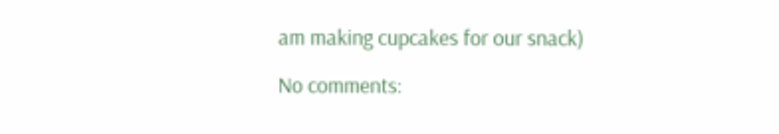am making cupcakes for our snack)

No comments: